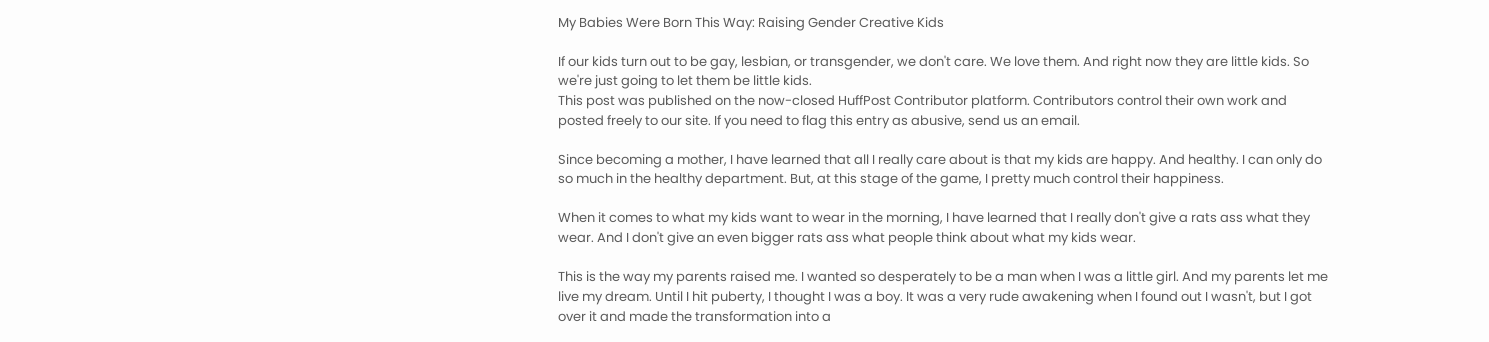My Babies Were Born This Way: Raising Gender Creative Kids

If our kids turn out to be gay, lesbian, or transgender, we don't care. We love them. And right now they are little kids. So we're just going to let them be little kids.
This post was published on the now-closed HuffPost Contributor platform. Contributors control their own work and posted freely to our site. If you need to flag this entry as abusive, send us an email.

Since becoming a mother, I have learned that all I really care about is that my kids are happy. And healthy. I can only do so much in the healthy department. But, at this stage of the game, I pretty much control their happiness.

When it comes to what my kids want to wear in the morning, I have learned that I really don't give a rats ass what they wear. And I don't give an even bigger rats ass what people think about what my kids wear.

This is the way my parents raised me. I wanted so desperately to be a man when I was a little girl. And my parents let me live my dream. Until I hit puberty, I thought I was a boy. It was a very rude awakening when I found out I wasn't, but I got over it and made the transformation into a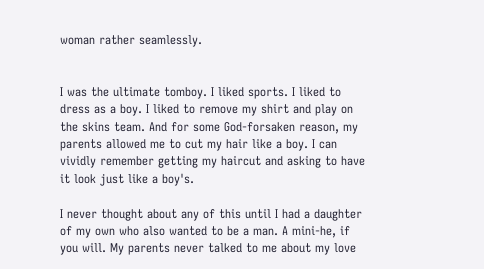woman rather seamlessly.


I was the ultimate tomboy. I liked sports. I liked to dress as a boy. I liked to remove my shirt and play on the skins team. And for some God-forsaken reason, my parents allowed me to cut my hair like a boy. I can vividly remember getting my haircut and asking to have it look just like a boy's.

I never thought about any of this until I had a daughter of my own who also wanted to be a man. A mini-he, if you will. My parents never talked to me about my love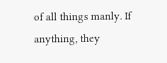of all things manly. If anything, they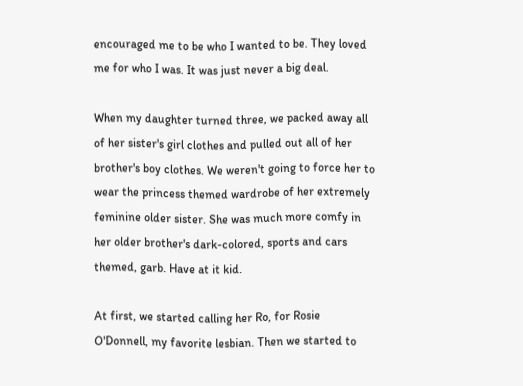encouraged me to be who I wanted to be. They loved me for who I was. It was just never a big deal.

When my daughter turned three, we packed away all of her sister's girl clothes and pulled out all of her brother's boy clothes. We weren't going to force her to wear the princess themed wardrobe of her extremely feminine older sister. She was much more comfy in her older brother's dark-colored, sports and cars themed, garb. Have at it kid.

At first, we started calling her Ro, for Rosie O'Donnell, my favorite lesbian. Then we started to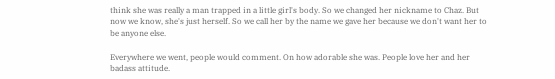think she was really a man trapped in a little girl's body. So we changed her nickname to Chaz. But now we know, she's just herself. So we call her by the name we gave her because we don't want her to be anyone else.

Everywhere we went, people would comment. On how adorable she was. People love her and her badass attitude.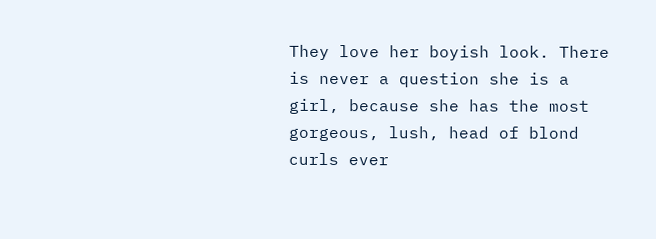They love her boyish look. There is never a question she is a girl, because she has the most gorgeous, lush, head of blond curls ever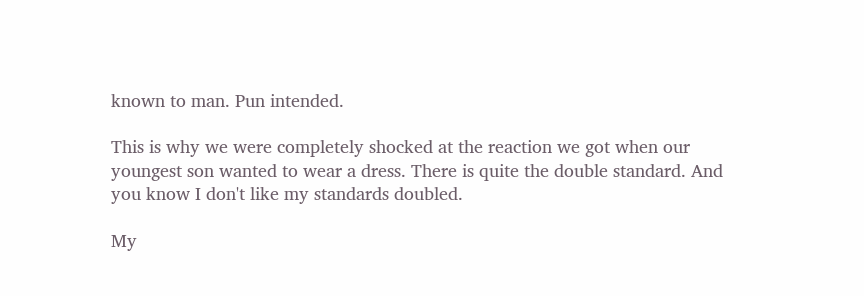known to man. Pun intended.

This is why we were completely shocked at the reaction we got when our youngest son wanted to wear a dress. There is quite the double standard. And you know I don't like my standards doubled.

My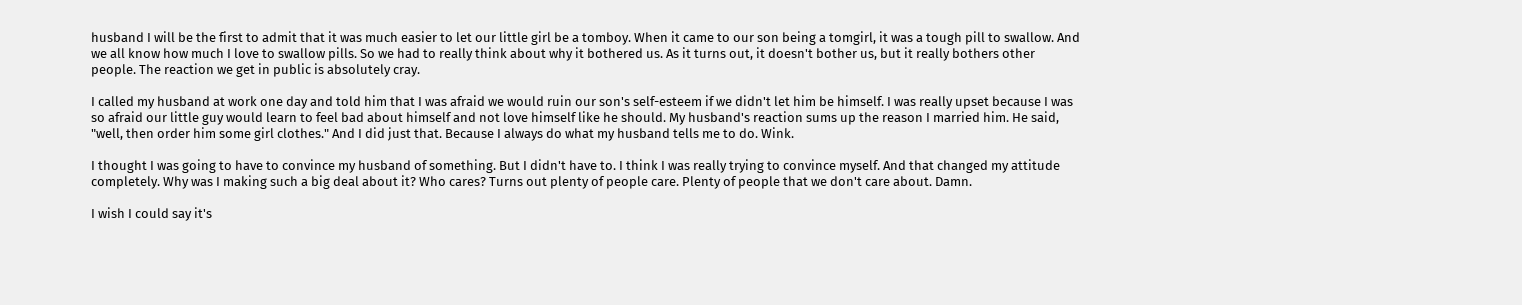husband I will be the first to admit that it was much easier to let our little girl be a tomboy. When it came to our son being a tomgirl, it was a tough pill to swallow. And we all know how much I love to swallow pills. So we had to really think about why it bothered us. As it turns out, it doesn't bother us, but it really bothers other people. The reaction we get in public is absolutely cray.

I called my husband at work one day and told him that I was afraid we would ruin our son's self-esteem if we didn't let him be himself. I was really upset because I was so afraid our little guy would learn to feel bad about himself and not love himself like he should. My husband's reaction sums up the reason I married him. He said, "well, then order him some girl clothes." And I did just that. Because I always do what my husband tells me to do. Wink.

I thought I was going to have to convince my husband of something. But I didn't have to. I think I was really trying to convince myself. And that changed my attitude completely. Why was I making such a big deal about it? Who cares? Turns out plenty of people care. Plenty of people that we don't care about. Damn.

I wish I could say it's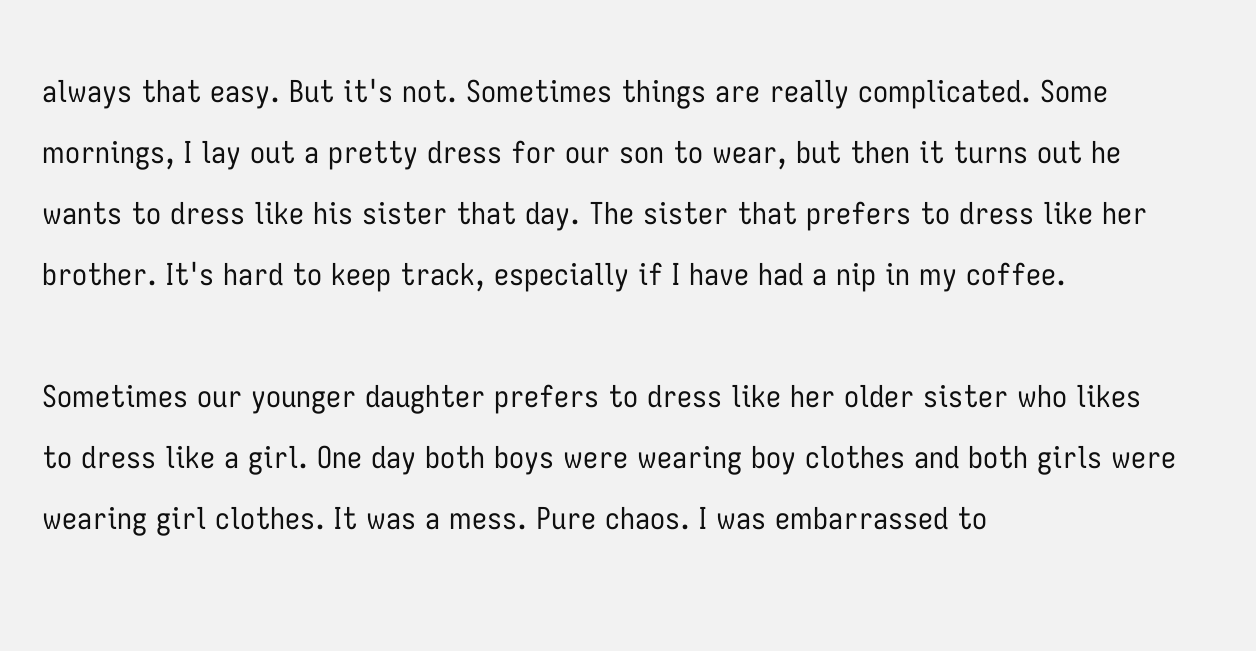always that easy. But it's not. Sometimes things are really complicated. Some mornings, I lay out a pretty dress for our son to wear, but then it turns out he wants to dress like his sister that day. The sister that prefers to dress like her brother. It's hard to keep track, especially if I have had a nip in my coffee.

Sometimes our younger daughter prefers to dress like her older sister who likes to dress like a girl. One day both boys were wearing boy clothes and both girls were wearing girl clothes. It was a mess. Pure chaos. I was embarrassed to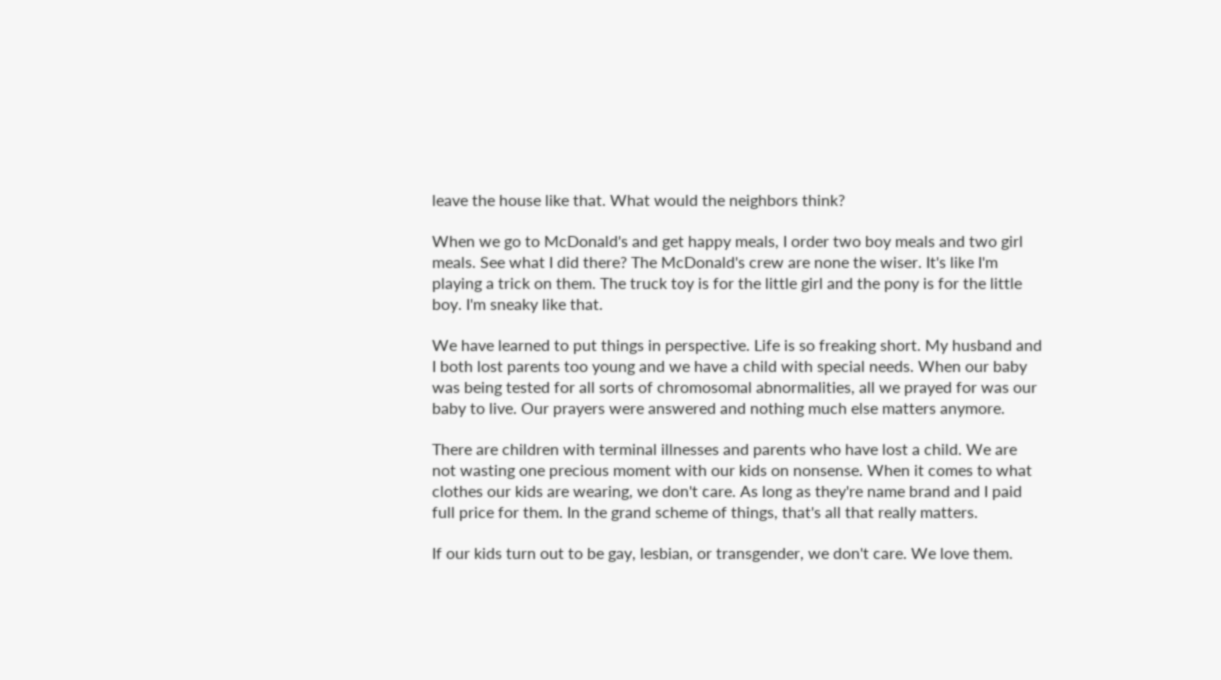leave the house like that. What would the neighbors think?

When we go to McDonald's and get happy meals, I order two boy meals and two girl meals. See what I did there? The McDonald's crew are none the wiser. It's like I'm playing a trick on them. The truck toy is for the little girl and the pony is for the little boy. I'm sneaky like that.

We have learned to put things in perspective. Life is so freaking short. My husband and I both lost parents too young and we have a child with special needs. When our baby was being tested for all sorts of chromosomal abnormalities, all we prayed for was our baby to live. Our prayers were answered and nothing much else matters anymore.

There are children with terminal illnesses and parents who have lost a child. We are not wasting one precious moment with our kids on nonsense. When it comes to what clothes our kids are wearing, we don't care. As long as they're name brand and I paid full price for them. In the grand scheme of things, that's all that really matters.

If our kids turn out to be gay, lesbian, or transgender, we don't care. We love them.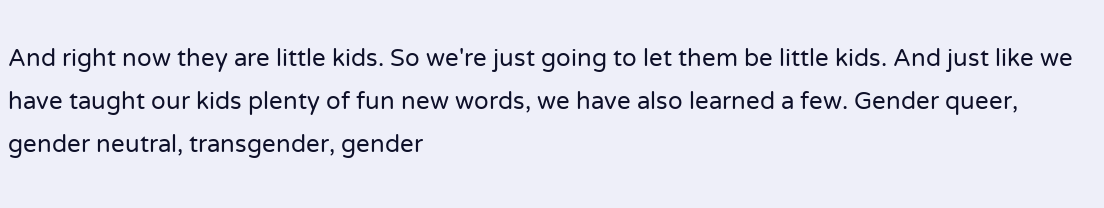And right now they are little kids. So we're just going to let them be little kids. And just like we have taught our kids plenty of fun new words, we have also learned a few. Gender queer, gender neutral, transgender, gender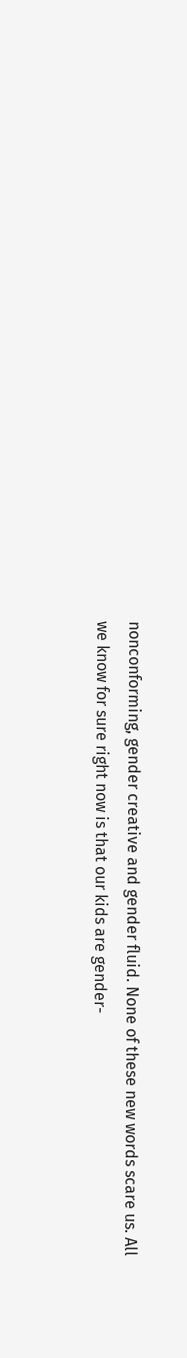nonconforming, gender creative and gender fluid. None of these new words scare us. All we know for sure right now is that our kids are gender-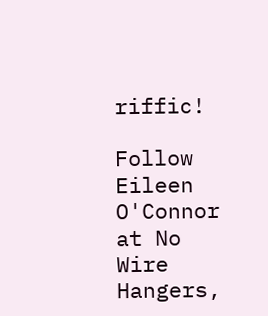riffic!

Follow Eileen O'Connor at No Wire Hangers,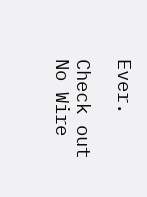Ever.

Check out No Wire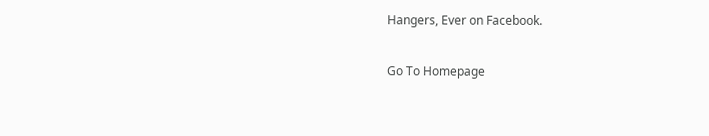Hangers, Ever on Facebook.

Go To Homepage